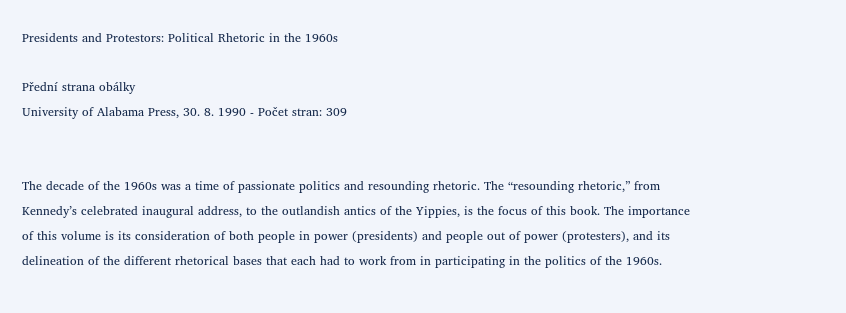Presidents and Protestors: Political Rhetoric in the 1960s

Přední strana obálky
University of Alabama Press, 30. 8. 1990 - Počet stran: 309


The decade of the 1960s was a time of passionate politics and resounding rhetoric. The “resounding rhetoric,” from Kennedy’s celebrated inaugural address, to the outlandish antics of the Yippies, is the focus of this book. The importance of this volume is its consideration of both people in power (presidents) and people out of power (protesters), and its delineation of the different rhetorical bases that each had to work from in participating in the politics of the 1960s.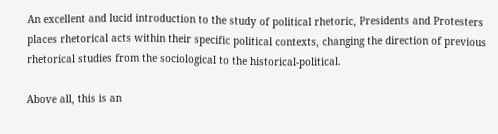An excellent and lucid introduction to the study of political rhetoric, Presidents and Protesters places rhetorical acts within their specific political contexts, changing the direction of previous rhetorical studies from the sociological to the historical-political.

Above all, this is an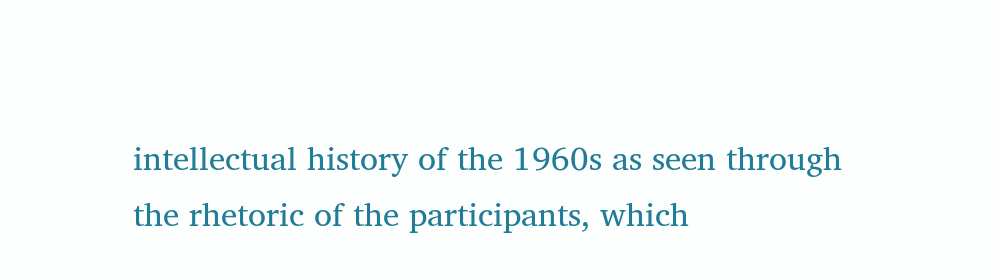intellectual history of the 1960s as seen through the rhetoric of the participants, which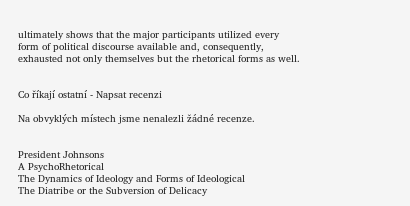ultimately shows that the major participants utilized every form of political discourse available and, consequently, exhausted not only themselves but the rhetorical forms as well.


Co říkají ostatní - Napsat recenzi

Na obvyklých místech jsme nenalezli žádné recenze.


President Johnsons
A PsychoRhetorical
The Dynamics of Ideology and Forms of Ideological
The Diatribe or the Subversion of Delicacy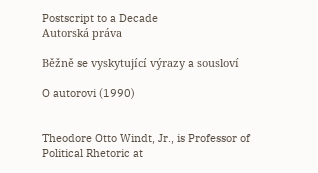Postscript to a Decade
Autorská práva

Běžně se vyskytující výrazy a sousloví

O autorovi (1990)


Theodore Otto Windt, Jr., is Professor of Political Rhetoric at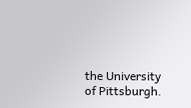the University of Pittsburgh.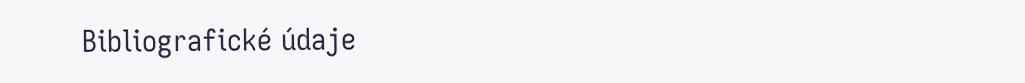Bibliografické údaje